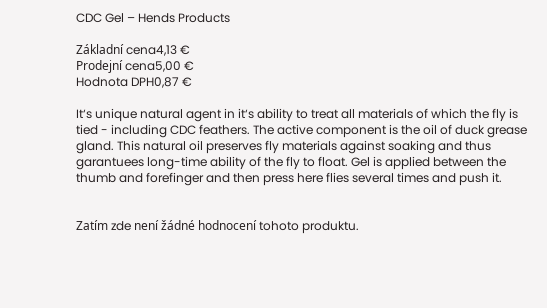CDC Gel – Hends Products

Základní cena4,13 €
Prodejní cena5,00 €
Hodnota DPH0,87 €

It‘s unique natural agent in it‘s ability to treat all materials of which the fly is tied - including CDC feathers. The active component is the oil of duck grease gland. This natural oil preserves fly materials against soaking and thus garantuees long-time ability of the fly to float. Gel is applied between the thumb and forefinger and then press here flies several times and push it.


Zatím zde není žádné hodnocení tohoto produktu.